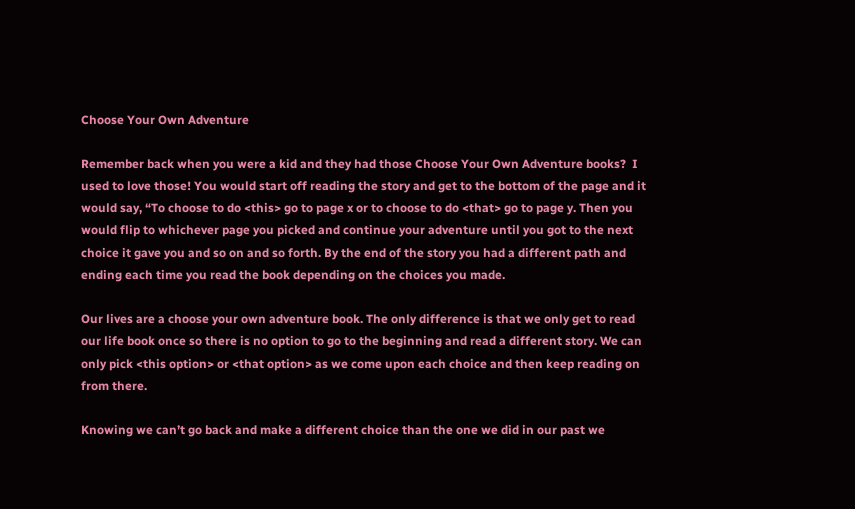Choose Your Own Adventure

Remember back when you were a kid and they had those Choose Your Own Adventure books?  I used to love those! You would start off reading the story and get to the bottom of the page and it would say, “To choose to do <this> go to page x or to choose to do <that> go to page y. Then you would flip to whichever page you picked and continue your adventure until you got to the next choice it gave you and so on and so forth. By the end of the story you had a different path and ending each time you read the book depending on the choices you made.

Our lives are a choose your own adventure book. The only difference is that we only get to read our life book once so there is no option to go to the beginning and read a different story. We can only pick <this option> or <that option> as we come upon each choice and then keep reading on from there.

Knowing we can’t go back and make a different choice than the one we did in our past we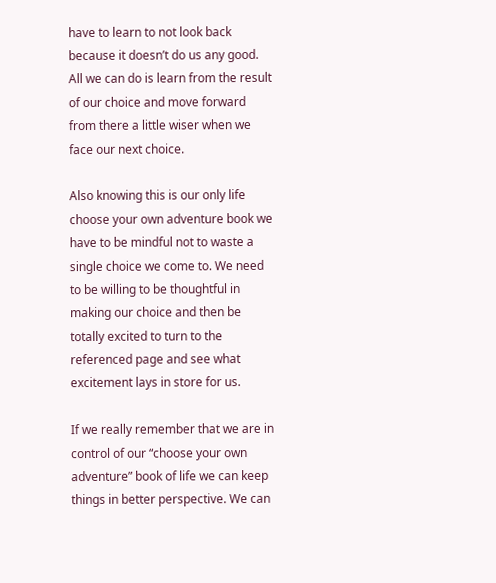have to learn to not look back because it doesn’t do us any good. All we can do is learn from the result of our choice and move forward from there a little wiser when we face our next choice.

Also knowing this is our only life choose your own adventure book we have to be mindful not to waste a single choice we come to. We need to be willing to be thoughtful in making our choice and then be totally excited to turn to the referenced page and see what excitement lays in store for us.

If we really remember that we are in control of our “choose your own adventure” book of life we can keep things in better perspective. We can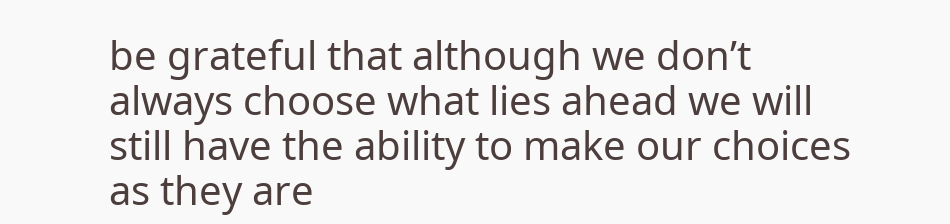be grateful that although we don’t always choose what lies ahead we will still have the ability to make our choices as they are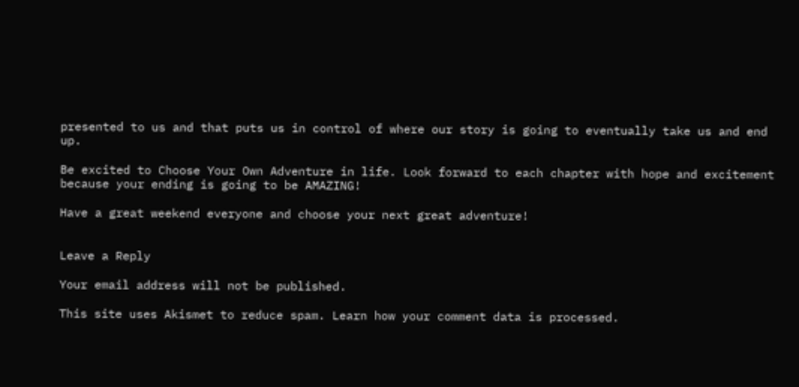presented to us and that puts us in control of where our story is going to eventually take us and end up.

Be excited to Choose Your Own Adventure in life. Look forward to each chapter with hope and excitement because your ending is going to be AMAZING!

Have a great weekend everyone and choose your next great adventure!


Leave a Reply

Your email address will not be published.

This site uses Akismet to reduce spam. Learn how your comment data is processed.